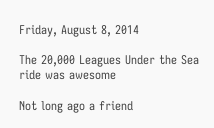Friday, August 8, 2014

The 20,000 Leagues Under the Sea ride was awesome

Not long ago a friend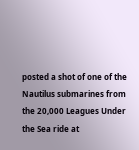posted a shot of one of the Nautilus submarines from the 20,000 Leagues Under the Sea ride at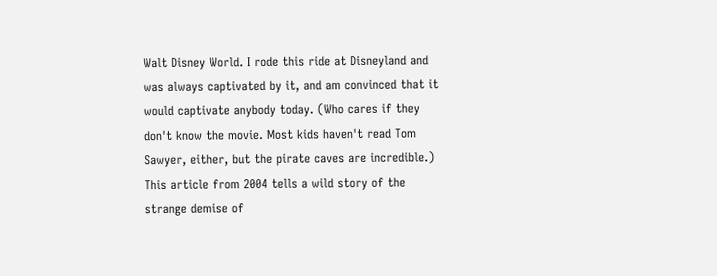Walt Disney World. I rode this ride at Disneyland and was always captivated by it, and am convinced that it would captivate anybody today. (Who cares if they don't know the movie. Most kids haven't read Tom Sawyer, either, but the pirate caves are incredible.) This article from 2004 tells a wild story of the strange demise of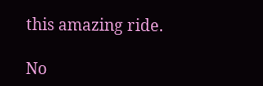this amazing ride.

No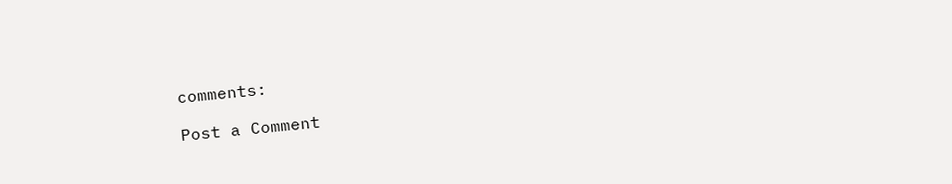comments:

Post a Comment